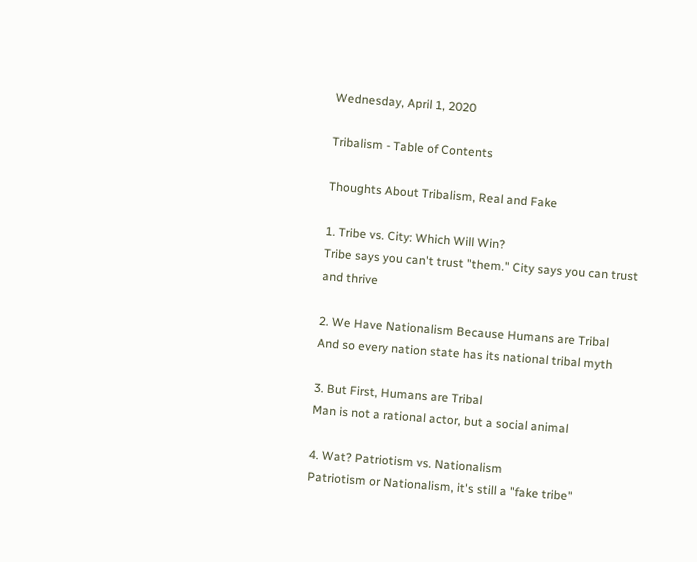Wednesday, April 1, 2020

Tribalism - Table of Contents

Thoughts About Tribalism, Real and Fake

1. Tribe vs. City: Which Will Win?
Tribe says you can't trust "them." City says you can trust and thrive

2. We Have Nationalism Because Humans are Tribal
And so every nation state has its national tribal myth

3. But First, Humans are Tribal
Man is not a rational actor, but a social animal

4. Wat? Patriotism vs. Nationalism
Patriotism or Nationalism, it's still a "fake tribe"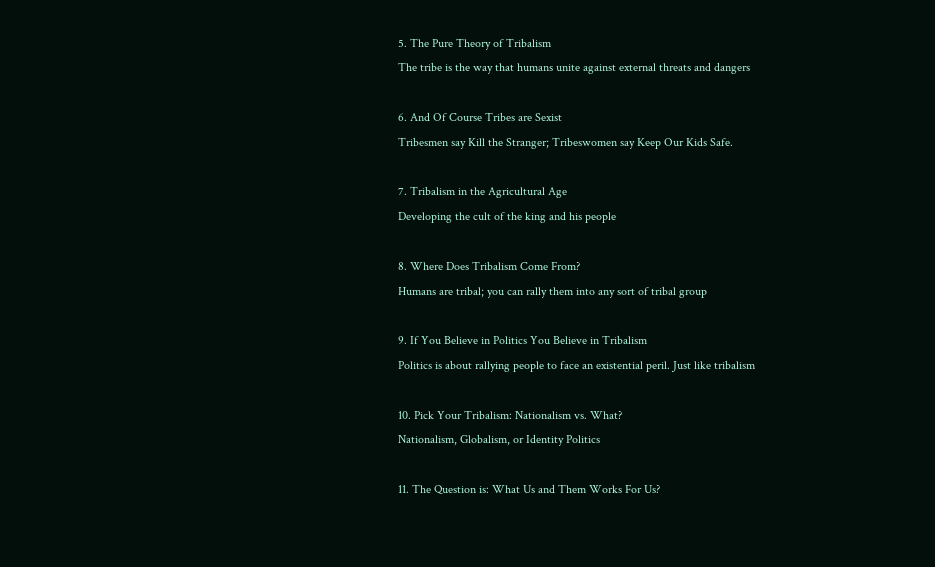5. The Pure Theory of Tribalism
The tribe is the way that humans unite against external threats and dangers

6. And Of Course Tribes are Sexist
Tribesmen say Kill the Stranger; Tribeswomen say Keep Our Kids Safe.

7. Tribalism in the Agricultural Age
Developing the cult of the king and his people

8. Where Does Tribalism Come From?
Humans are tribal; you can rally them into any sort of tribal group

9. If You Believe in Politics You Believe in Tribalism
Politics is about rallying people to face an existential peril. Just like tribalism

10. Pick Your Tribalism: Nationalism vs. What?
Nationalism, Globalism, or Identity Politics

11. The Question is: What Us and Them Works For Us?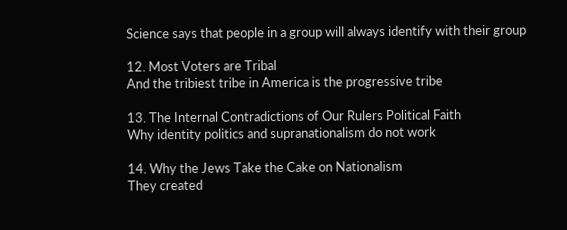Science says that people in a group will always identify with their group

12. Most Voters are Tribal
And the tribiest tribe in America is the progressive tribe

13. The Internal Contradictions of Our Rulers Political Faith
Why identity politics and supranationalism do not work

14. Why the Jews Take the Cake on Nationalism
They created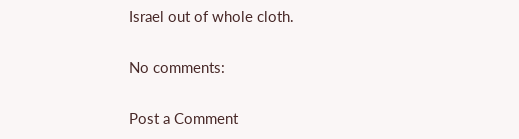Israel out of whole cloth.

No comments:

Post a Comment